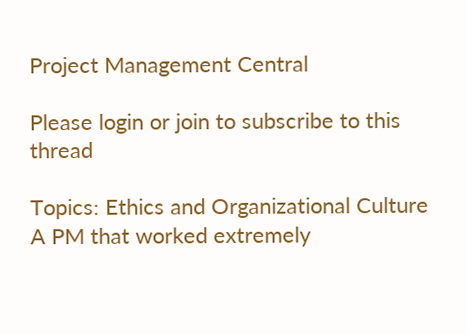Project Management Central

Please login or join to subscribe to this thread

Topics: Ethics and Organizational Culture
A PM that worked extremely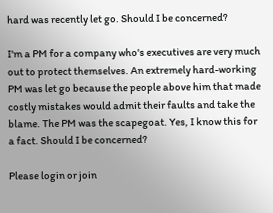hard was recently let go. Should I be concerned?

I'm a PM for a company who's executives are very much out to protect themselves. An extremely hard-working PM was let go because the people above him that made costly mistakes would admit their faults and take the blame. The PM was the scapegoat. Yes, I know this for a fact. Should I be concerned?

Please login or join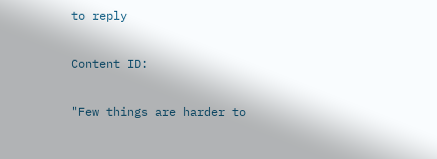to reply

Content ID:

"Few things are harder to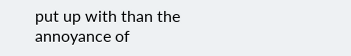put up with than the annoyance of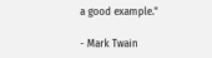a good example."

- Mark Twain